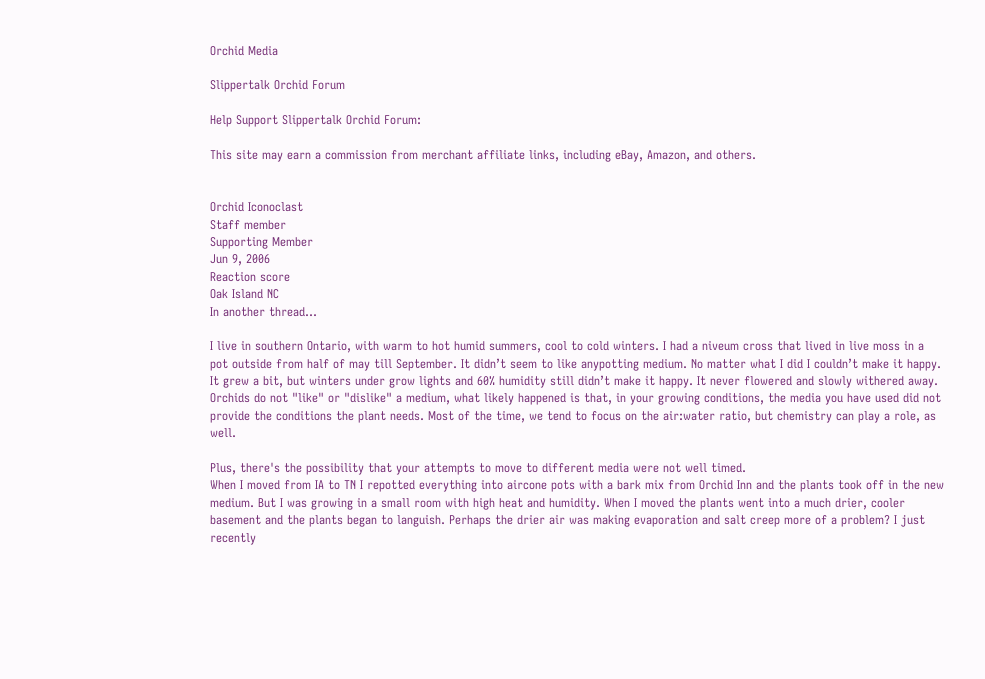Orchid Media

Slippertalk Orchid Forum

Help Support Slippertalk Orchid Forum:

This site may earn a commission from merchant affiliate links, including eBay, Amazon, and others.


Orchid Iconoclast
Staff member
Supporting Member
Jun 9, 2006
Reaction score
Oak Island NC
In another thread...

I live in southern Ontario, with warm to hot humid summers, cool to cold winters. I had a niveum cross that lived in live moss in a pot outside from half of may till September. It didn’t seem to like anypotting medium. No matter what I did I couldn’t make it happy. It grew a bit, but winters under grow lights and 60% humidity still didn’t make it happy. It never flowered and slowly withered away.
Orchids do not "like" or "dislike" a medium, what likely happened is that, in your growing conditions, the media you have used did not provide the conditions the plant needs. Most of the time, we tend to focus on the air:water ratio, but chemistry can play a role, as well.

Plus, there's the possibility that your attempts to move to different media were not well timed.
When I moved from IA to TN I repotted everything into aircone pots with a bark mix from Orchid Inn and the plants took off in the new medium. But I was growing in a small room with high heat and humidity. When I moved the plants went into a much drier, cooler basement and the plants began to languish. Perhaps the drier air was making evaporation and salt creep more of a problem? I just recently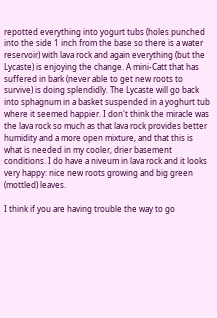repotted everything into yogurt tubs (holes punched into the side 1 inch from the base so there is a water reservoir) with lava rock and again everything (but the Lycaste) is enjoying the change. A mini-Catt that has suffered in bark (never able to get new roots to survive) is doing splendidly. The Lycaste will go back into sphagnum in a basket suspended in a yoghurt tub where it seemed happier. I don't think the miracle was the lava rock so much as that lava rock provides better humidity and a more open mixture, and that this is what is needed in my cooler, drier basement conditions. I do have a niveum in lava rock and it looks very happy: nice new roots growing and big green (mottled) leaves.

I think if you are having trouble the way to go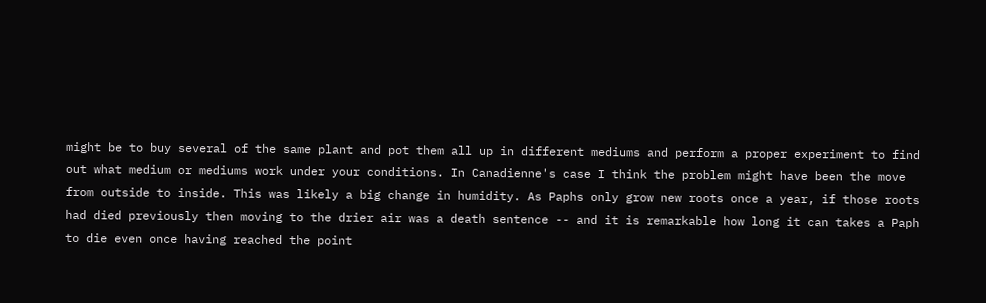might be to buy several of the same plant and pot them all up in different mediums and perform a proper experiment to find out what medium or mediums work under your conditions. In Canadienne's case I think the problem might have been the move from outside to inside. This was likely a big change in humidity. As Paphs only grow new roots once a year, if those roots had died previously then moving to the drier air was a death sentence -- and it is remarkable how long it can takes a Paph to die even once having reached the point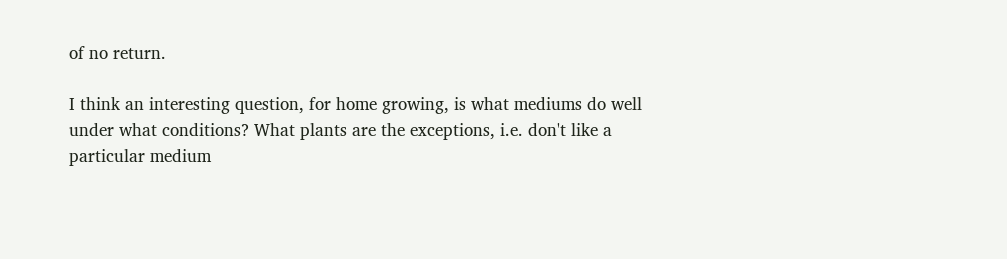of no return.

I think an interesting question, for home growing, is what mediums do well under what conditions? What plants are the exceptions, i.e. don't like a particular medium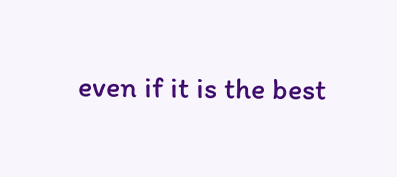even if it is the best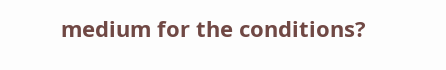medium for the conditions?